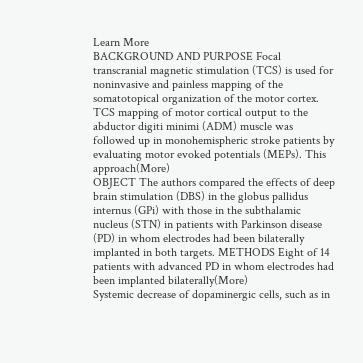Learn More
BACKGROUND AND PURPOSE Focal transcranial magnetic stimulation (TCS) is used for noninvasive and painless mapping of the somatotopical organization of the motor cortex. TCS mapping of motor cortical output to the abductor digiti minimi (ADM) muscle was followed up in monohemispheric stroke patients by evaluating motor evoked potentials (MEPs). This approach(More)
OBJECT The authors compared the effects of deep brain stimulation (DBS) in the globus pallidus internus (GPi) with those in the subthalamic nucleus (STN) in patients with Parkinson disease (PD) in whom electrodes had been bilaterally implanted in both targets. METHODS Eight of 14 patients with advanced PD in whom electrodes had been implanted bilaterally(More)
Systemic decrease of dopaminergic cells, such as in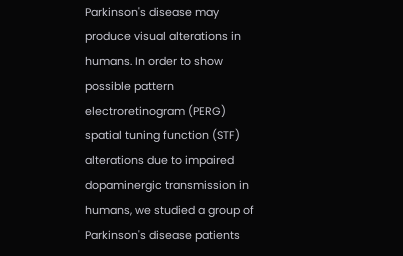Parkinson's disease may produce visual alterations in humans. In order to show possible pattern electroretinogram (PERG) spatial tuning function (STF) alterations due to impaired dopaminergic transmission in humans, we studied a group of Parkinson's disease patients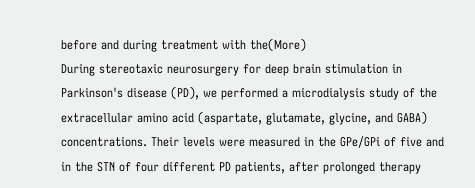before and during treatment with the(More)
During stereotaxic neurosurgery for deep brain stimulation in Parkinson's disease (PD), we performed a microdialysis study of the extracellular amino acid (aspartate, glutamate, glycine, and GABA) concentrations. Their levels were measured in the GPe/GPi of five and in the STN of four different PD patients, after prolonged therapy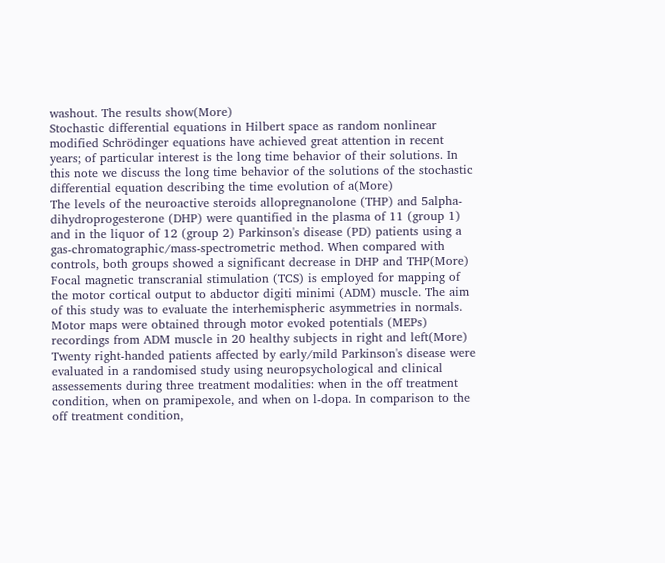washout. The results show(More)
Stochastic differential equations in Hilbert space as random nonlinear modified Schrödinger equations have achieved great attention in recent years; of particular interest is the long time behavior of their solutions. In this note we discuss the long time behavior of the solutions of the stochastic differential equation describing the time evolution of a(More)
The levels of the neuroactive steroids allopregnanolone (THP) and 5alpha-dihydroprogesterone (DHP) were quantified in the plasma of 11 (group 1) and in the liquor of 12 (group 2) Parkinson's disease (PD) patients using a gas-chromatographic/mass-spectrometric method. When compared with controls, both groups showed a significant decrease in DHP and THP(More)
Focal magnetic transcranial stimulation (TCS) is employed for mapping of the motor cortical output to abductor digiti minimi (ADM) muscle. The aim of this study was to evaluate the interhemispheric asymmetries in normals. Motor maps were obtained through motor evoked potentials (MEPs) recordings from ADM muscle in 20 healthy subjects in right and left(More)
Twenty right-handed patients affected by early/mild Parkinson's disease were evaluated in a randomised study using neuropsychological and clinical assessements during three treatment modalities: when in the off treatment condition, when on pramipexole, and when on l-dopa. In comparison to the off treatment condition,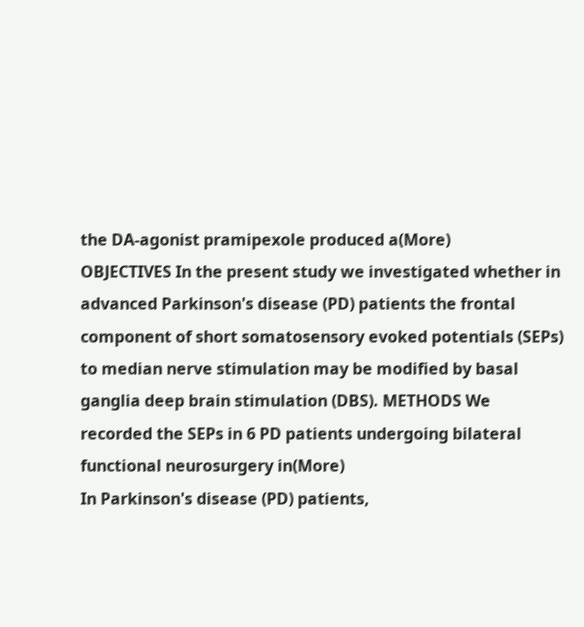the DA-agonist pramipexole produced a(More)
OBJECTIVES In the present study we investigated whether in advanced Parkinson's disease (PD) patients the frontal component of short somatosensory evoked potentials (SEPs) to median nerve stimulation may be modified by basal ganglia deep brain stimulation (DBS). METHODS We recorded the SEPs in 6 PD patients undergoing bilateral functional neurosurgery in(More)
In Parkinson's disease (PD) patients,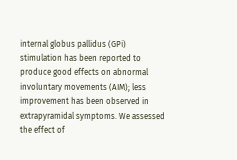internal globus pallidus (GPi) stimulation has been reported to produce good effects on abnormal involuntary movements (AIM); less improvement has been observed in extrapyramidal symptoms. We assessed the effect of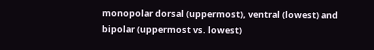monopolar dorsal (uppermost), ventral (lowest) and bipolar (uppermost vs. lowest)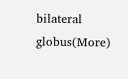bilateral globus(More)